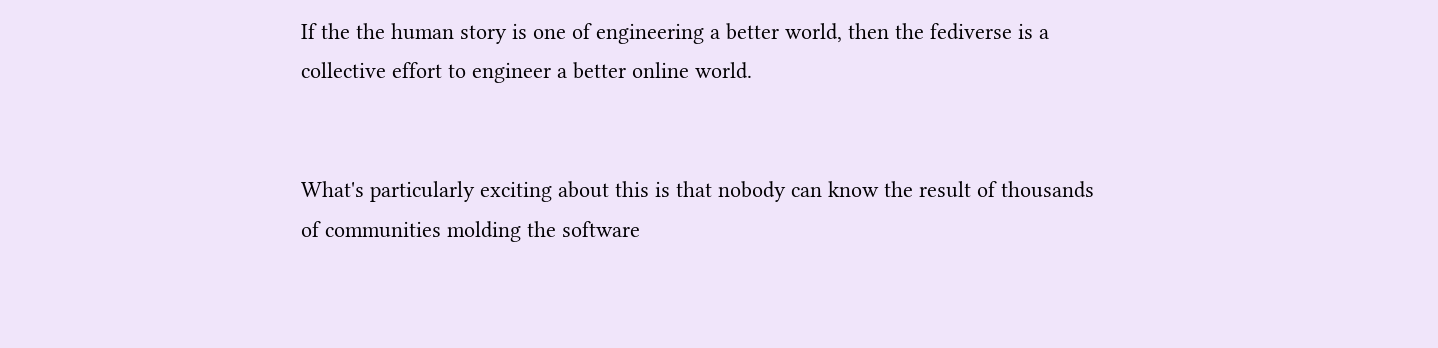If the the human story is one of engineering a better world, then the fediverse is a collective effort to engineer a better online world.


What's particularly exciting about this is that nobody can know the result of thousands of communities molding the software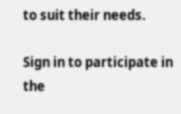to suit their needs.

Sign in to participate in the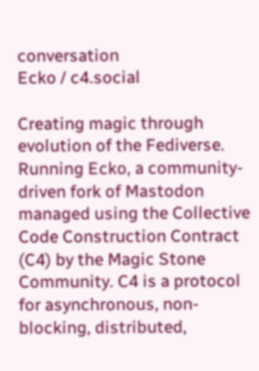conversation
Ecko / c4.social

Creating magic through evolution of the Fediverse. Running Ecko, a community-driven fork of Mastodon managed using the Collective Code Construction Contract (C4) by the Magic Stone Community. C4 is a protocol for asynchronous, non-blocking, distributed,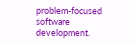problem-focused software development.